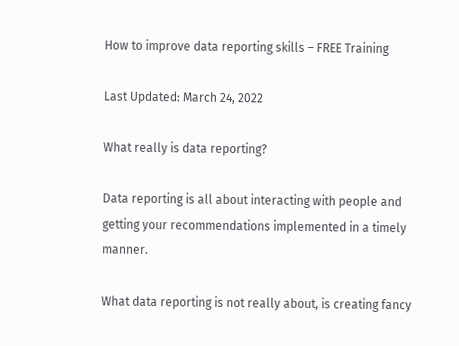How to improve data reporting skills – FREE Training

Last Updated: March 24, 2022

What really is data reporting?

Data reporting is all about interacting with people and getting your recommendations implemented in a timely manner.

What data reporting is not really about, is creating fancy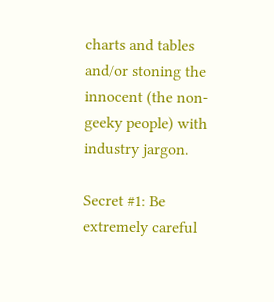charts and tables and/or stoning the innocent (the non-geeky people) with industry jargon.

Secret #1: Be extremely careful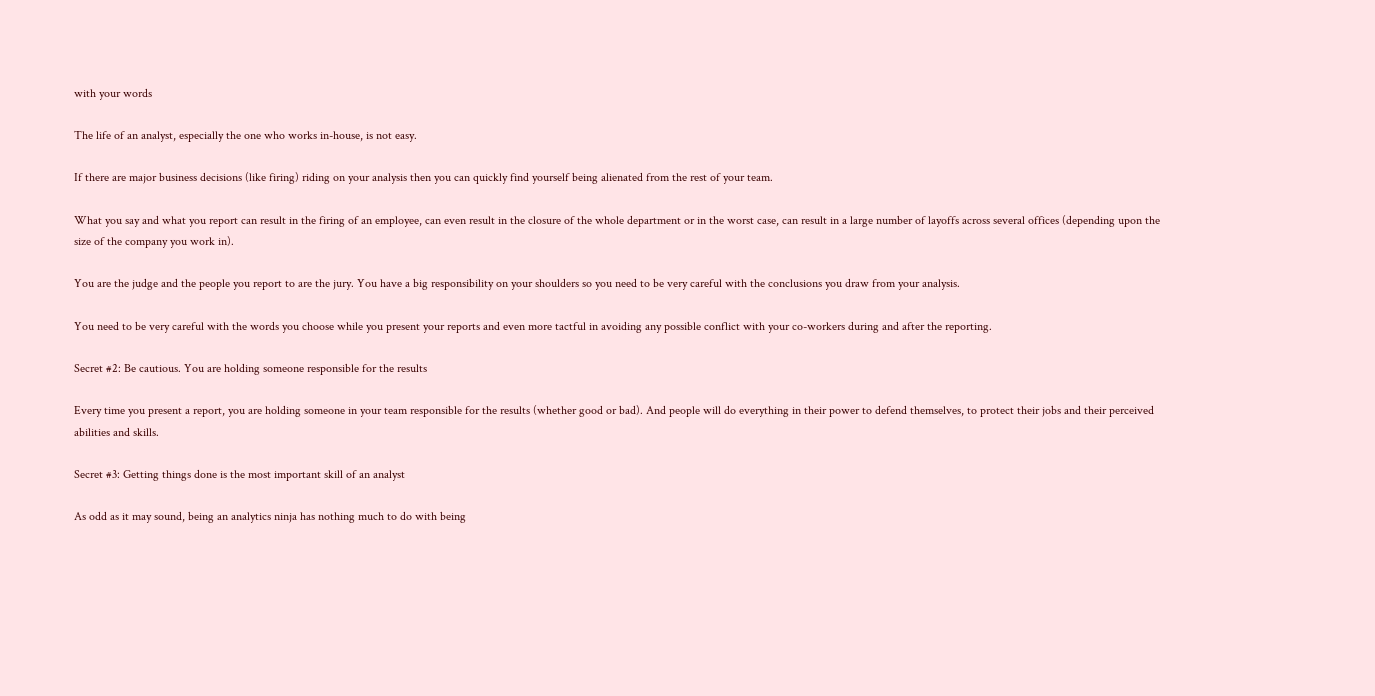with your words

The life of an analyst, especially the one who works in-house, is not easy.

If there are major business decisions (like firing) riding on your analysis then you can quickly find yourself being alienated from the rest of your team.

What you say and what you report can result in the firing of an employee, can even result in the closure of the whole department or in the worst case, can result in a large number of layoffs across several offices (depending upon the size of the company you work in).

You are the judge and the people you report to are the jury. You have a big responsibility on your shoulders so you need to be very careful with the conclusions you draw from your analysis.

You need to be very careful with the words you choose while you present your reports and even more tactful in avoiding any possible conflict with your co-workers during and after the reporting.

Secret #2: Be cautious. You are holding someone responsible for the results

Every time you present a report, you are holding someone in your team responsible for the results (whether good or bad). And people will do everything in their power to defend themselves, to protect their jobs and their perceived abilities and skills.

Secret #3: Getting things done is the most important skill of an analyst

As odd as it may sound, being an analytics ninja has nothing much to do with being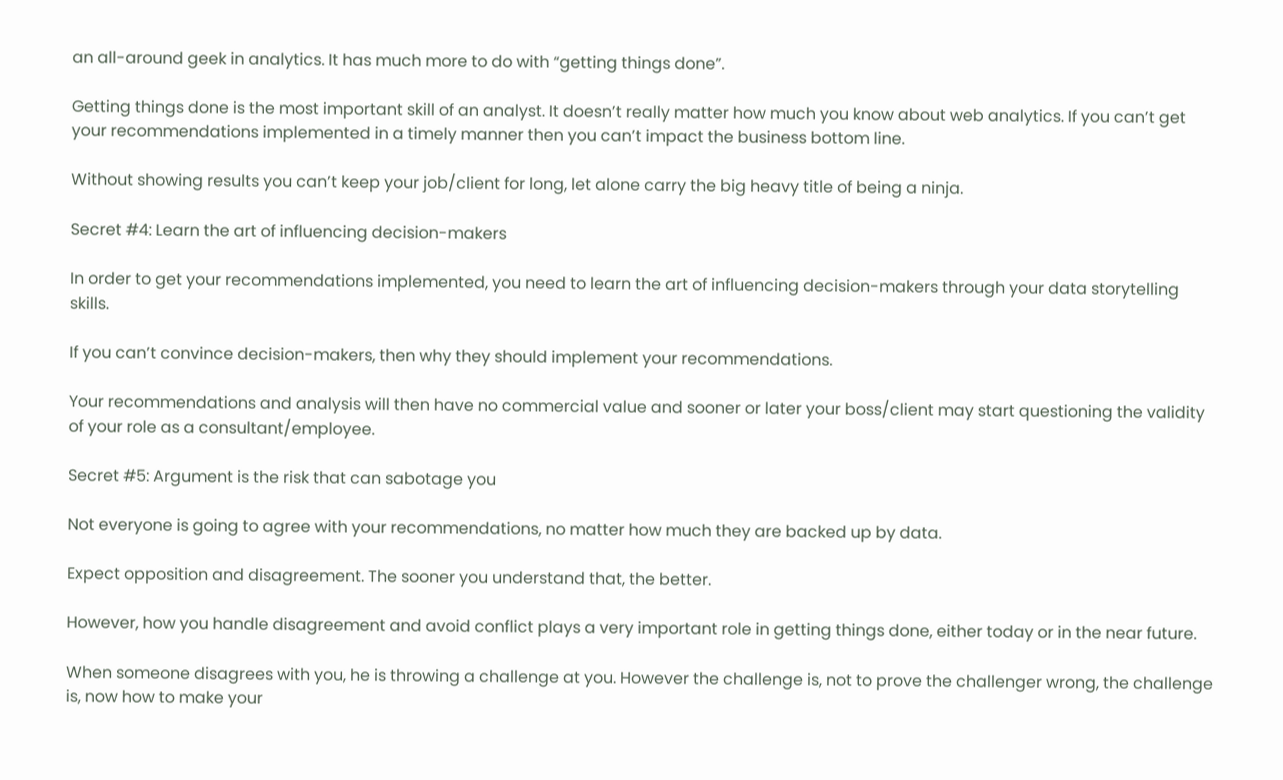an all-around geek in analytics. It has much more to do with “getting things done”.

Getting things done is the most important skill of an analyst. It doesn’t really matter how much you know about web analytics. If you can’t get your recommendations implemented in a timely manner then you can’t impact the business bottom line.

Without showing results you can’t keep your job/client for long, let alone carry the big heavy title of being a ninja.

Secret #4: Learn the art of influencing decision-makers

In order to get your recommendations implemented, you need to learn the art of influencing decision-makers through your data storytelling skills.

If you can’t convince decision-makers, then why they should implement your recommendations.

Your recommendations and analysis will then have no commercial value and sooner or later your boss/client may start questioning the validity of your role as a consultant/employee.

Secret #5: Argument is the risk that can sabotage you

Not everyone is going to agree with your recommendations, no matter how much they are backed up by data.

Expect opposition and disagreement. The sooner you understand that, the better.

However, how you handle disagreement and avoid conflict plays a very important role in getting things done, either today or in the near future.

When someone disagrees with you, he is throwing a challenge at you. However the challenge is, not to prove the challenger wrong, the challenge is, now how to make your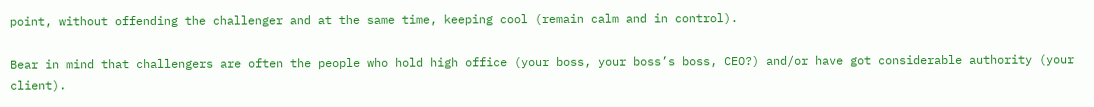point, without offending the challenger and at the same time, keeping cool (remain calm and in control).

Bear in mind that challengers are often the people who hold high office (your boss, your boss’s boss, CEO?) and/or have got considerable authority (your client).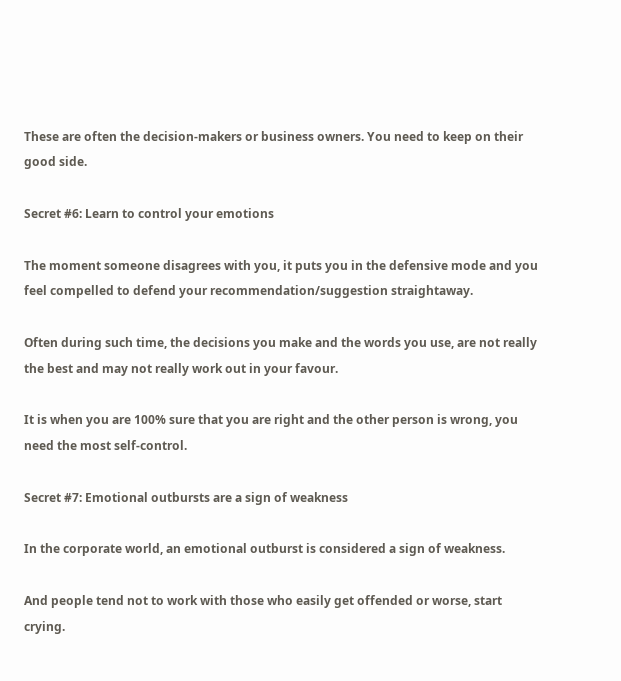These are often the decision-makers or business owners. You need to keep on their good side.

Secret #6: Learn to control your emotions

The moment someone disagrees with you, it puts you in the defensive mode and you feel compelled to defend your recommendation/suggestion straightaway.

Often during such time, the decisions you make and the words you use, are not really the best and may not really work out in your favour.

It is when you are 100% sure that you are right and the other person is wrong, you need the most self-control.

Secret #7: Emotional outbursts are a sign of weakness

In the corporate world, an emotional outburst is considered a sign of weakness.

And people tend not to work with those who easily get offended or worse, start crying.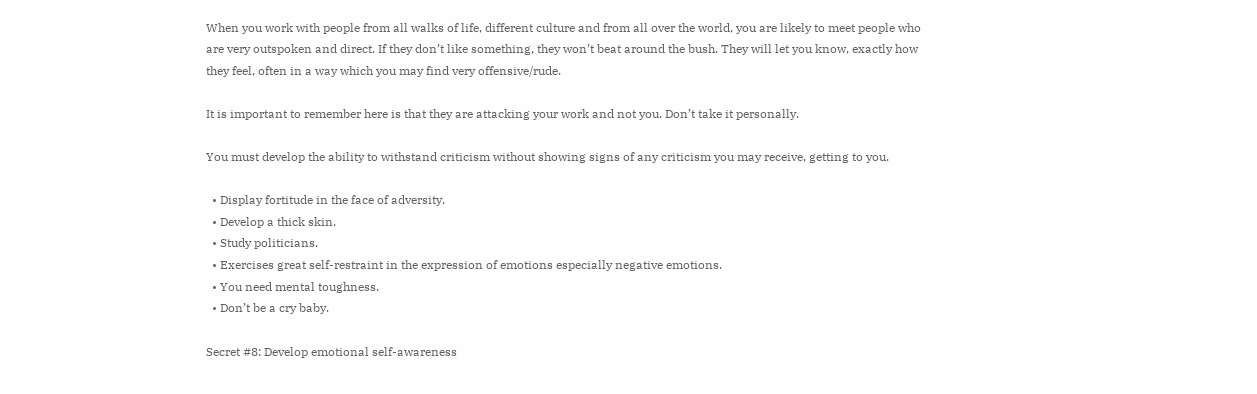When you work with people from all walks of life, different culture and from all over the world, you are likely to meet people who are very outspoken and direct. If they don’t like something, they won’t beat around the bush. They will let you know, exactly how they feel, often in a way which you may find very offensive/rude.

It is important to remember here is that they are attacking your work and not you. Don’t take it personally.

You must develop the ability to withstand criticism without showing signs of any criticism you may receive, getting to you.

  • Display fortitude in the face of adversity.
  • Develop a thick skin.
  • Study politicians.
  • Exercises great self-restraint in the expression of emotions especially negative emotions.
  • You need mental toughness.
  • Don’t be a cry baby.

Secret #8: Develop emotional self-awareness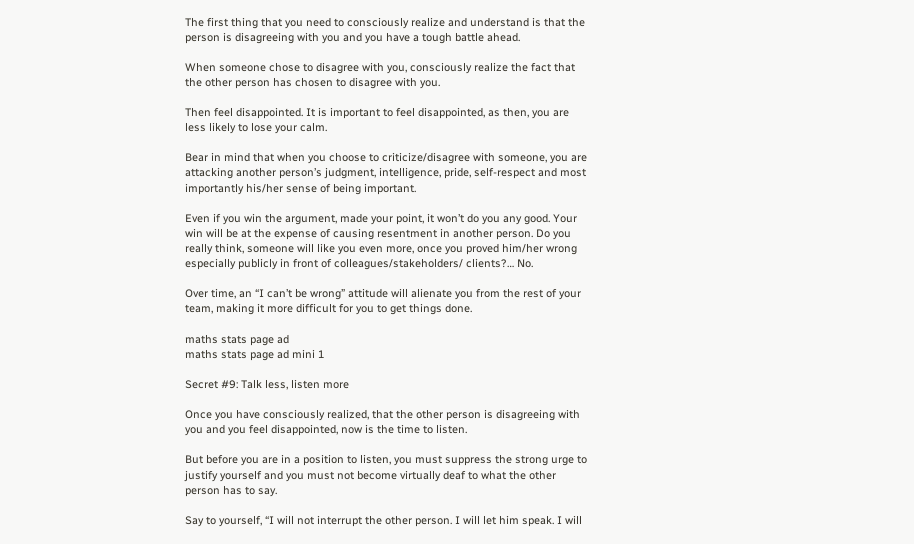The first thing that you need to consciously realize and understand is that the person is disagreeing with you and you have a tough battle ahead.

When someone chose to disagree with you, consciously realize the fact that the other person has chosen to disagree with you.

Then feel disappointed. It is important to feel disappointed, as then, you are less likely to lose your calm.

Bear in mind that when you choose to criticize/disagree with someone, you are attacking another person’s judgment, intelligence, pride, self-respect and most importantly his/her sense of being important.

Even if you win the argument, made your point, it won’t do you any good. Your win will be at the expense of causing resentment in another person. Do you really think, someone will like you even more, once you proved him/her wrong especially publicly in front of colleagues/stakeholders/ clients?… No.

Over time, an “I can’t be wrong” attitude will alienate you from the rest of your team, making it more difficult for you to get things done.

maths stats page ad
maths stats page ad mini 1

Secret #9: Talk less, listen more

Once you have consciously realized, that the other person is disagreeing with you and you feel disappointed, now is the time to listen.

But before you are in a position to listen, you must suppress the strong urge to justify yourself and you must not become virtually deaf to what the other person has to say.

Say to yourself, “I will not interrupt the other person. I will let him speak. I will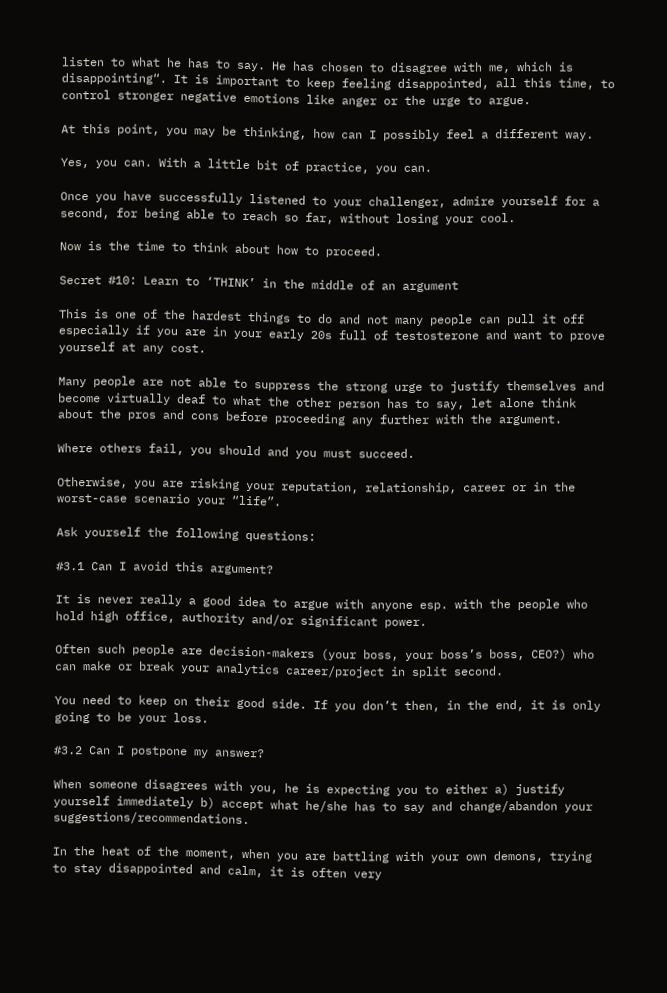listen to what he has to say. He has chosen to disagree with me, which is disappointing“. It is important to keep feeling disappointed, all this time, to control stronger negative emotions like anger or the urge to argue.

At this point, you may be thinking, how can I possibly feel a different way.

Yes, you can. With a little bit of practice, you can.

Once you have successfully listened to your challenger, admire yourself for a second, for being able to reach so far, without losing your cool.

Now is the time to think about how to proceed.

Secret #10: Learn to ‘THINK’ in the middle of an argument

This is one of the hardest things to do and not many people can pull it off especially if you are in your early 20s full of testosterone and want to prove yourself at any cost.

Many people are not able to suppress the strong urge to justify themselves and become virtually deaf to what the other person has to say, let alone think about the pros and cons before proceeding any further with the argument.

Where others fail, you should and you must succeed.

Otherwise, you are risking your reputation, relationship, career or in the worst-case scenario your “life”.

Ask yourself the following questions:

#3.1 Can I avoid this argument?

It is never really a good idea to argue with anyone esp. with the people who hold high office, authority and/or significant power.

Often such people are decision-makers (your boss, your boss’s boss, CEO?) who can make or break your analytics career/project in split second.

You need to keep on their good side. If you don’t then, in the end, it is only going to be your loss.

#3.2 Can I postpone my answer?

When someone disagrees with you, he is expecting you to either a) justify yourself immediately b) accept what he/she has to say and change/abandon your suggestions/recommendations.

In the heat of the moment, when you are battling with your own demons, trying to stay disappointed and calm, it is often very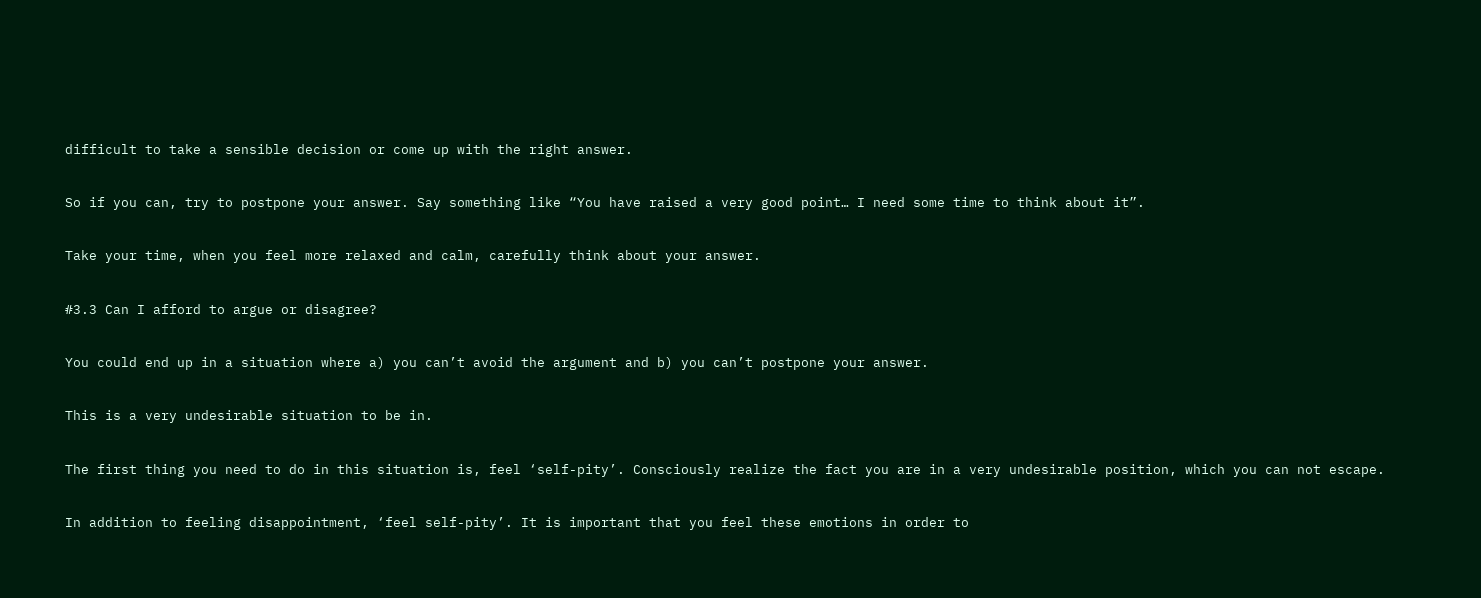difficult to take a sensible decision or come up with the right answer.

So if you can, try to postpone your answer. Say something like “You have raised a very good point… I need some time to think about it”.

Take your time, when you feel more relaxed and calm, carefully think about your answer.

#3.3 Can I afford to argue or disagree?

You could end up in a situation where a) you can’t avoid the argument and b) you can’t postpone your answer.

This is a very undesirable situation to be in.

The first thing you need to do in this situation is, feel ‘self-pity’. Consciously realize the fact you are in a very undesirable position, which you can not escape.

In addition to feeling disappointment, ‘feel self-pity’. It is important that you feel these emotions in order to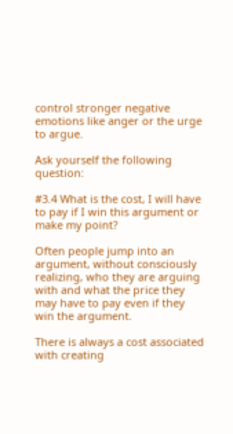control stronger negative emotions like anger or the urge to argue.

Ask yourself the following question:

#3.4 What is the cost, I will have to pay if I win this argument or make my point?

Often people jump into an argument, without consciously realizing, who they are arguing with and what the price they may have to pay even if they win the argument.

There is always a cost associated with creating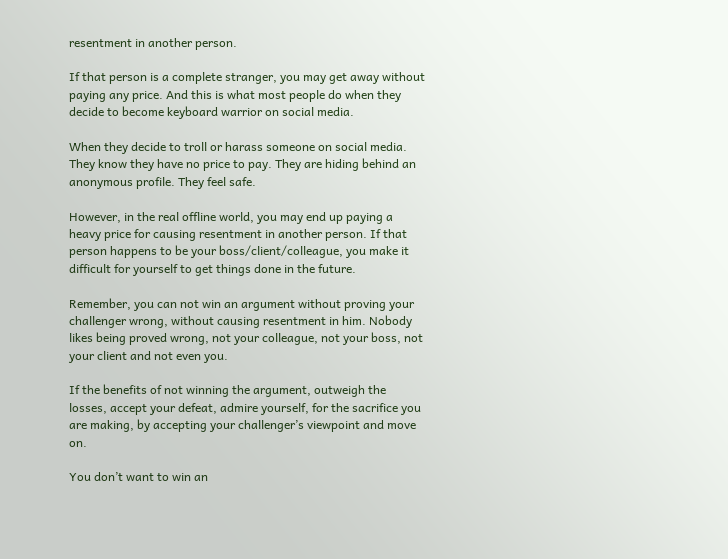resentment in another person.

If that person is a complete stranger, you may get away without paying any price. And this is what most people do when they decide to become keyboard warrior on social media.

When they decide to troll or harass someone on social media. They know they have no price to pay. They are hiding behind an anonymous profile. They feel safe.

However, in the real offline world, you may end up paying a heavy price for causing resentment in another person. If that person happens to be your boss/client/colleague, you make it difficult for yourself to get things done in the future.

Remember, you can not win an argument without proving your challenger wrong, without causing resentment in him. Nobody likes being proved wrong, not your colleague, not your boss, not your client and not even you.

If the benefits of not winning the argument, outweigh the losses, accept your defeat, admire yourself, for the sacrifice you are making, by accepting your challenger’s viewpoint and move on.

You don’t want to win an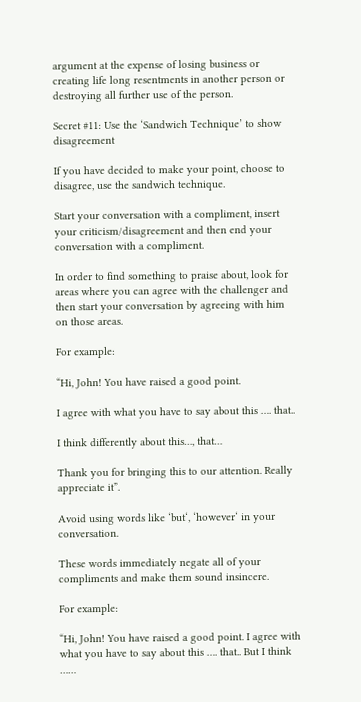argument at the expense of losing business or creating life long resentments in another person or destroying all further use of the person.

Secret #11: Use the ‘Sandwich Technique’ to show disagreement

If you have decided to make your point, choose to disagree, use the sandwich technique.

Start your conversation with a compliment, insert your criticism/disagreement and then end your conversation with a compliment.

In order to find something to praise about, look for areas where you can agree with the challenger and then start your conversation by agreeing with him on those areas.

For example:

“Hi, John! You have raised a good point.

I agree with what you have to say about this …. that..

I think differently about this…, that…

Thank you for bringing this to our attention. Really appreciate it”.

Avoid using words like ‘but‘, ‘however‘ in your conversation.

These words immediately negate all of your compliments and make them sound insincere.

For example:

“Hi, John! You have raised a good point. I agree with what you have to say about this …. that.. But I think ……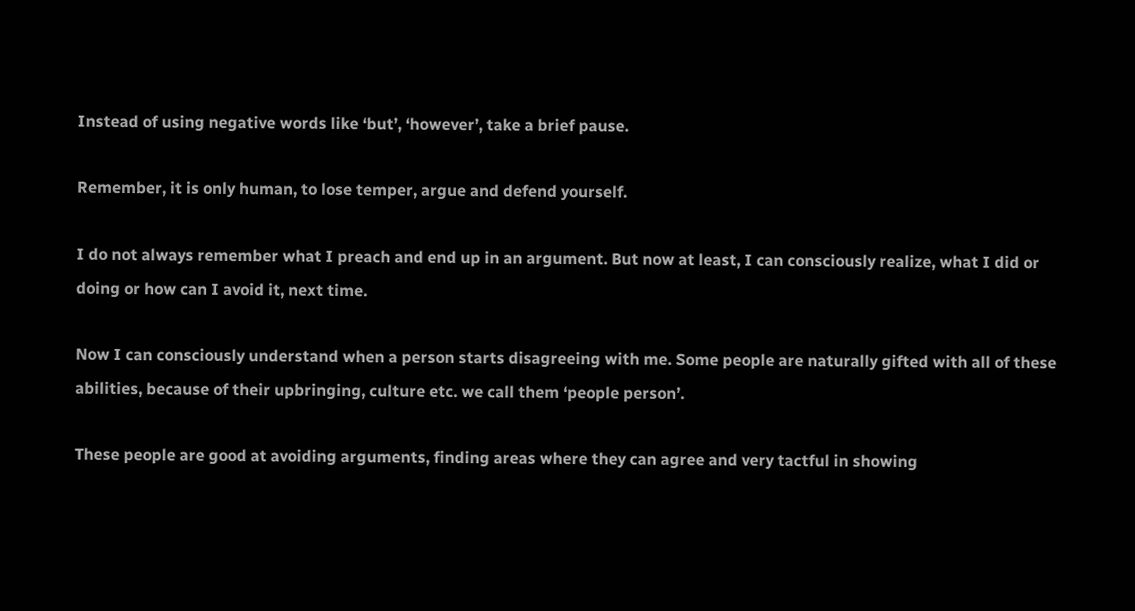Instead of using negative words like ‘but’, ‘however’, take a brief pause.

Remember, it is only human, to lose temper, argue and defend yourself.

I do not always remember what I preach and end up in an argument. But now at least, I can consciously realize, what I did or doing or how can I avoid it, next time.

Now I can consciously understand when a person starts disagreeing with me. Some people are naturally gifted with all of these abilities, because of their upbringing, culture etc. we call them ‘people person’.

These people are good at avoiding arguments, finding areas where they can agree and very tactful in showing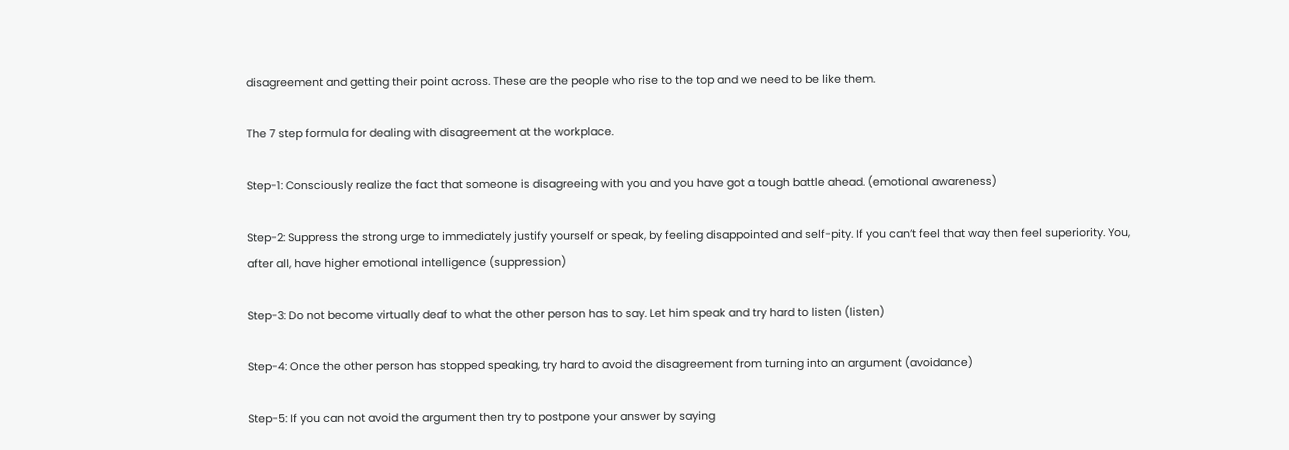disagreement and getting their point across. These are the people who rise to the top and we need to be like them.

The 7 step formula for dealing with disagreement at the workplace.

Step-1: Consciously realize the fact that someone is disagreeing with you and you have got a tough battle ahead. (emotional awareness)

Step-2: Suppress the strong urge to immediately justify yourself or speak, by feeling disappointed and self-pity. If you can’t feel that way then feel superiority. You, after all, have higher emotional intelligence (suppression)

Step-3: Do not become virtually deaf to what the other person has to say. Let him speak and try hard to listen (listen)

Step-4: Once the other person has stopped speaking, try hard to avoid the disagreement from turning into an argument (avoidance)

Step-5: If you can not avoid the argument then try to postpone your answer by saying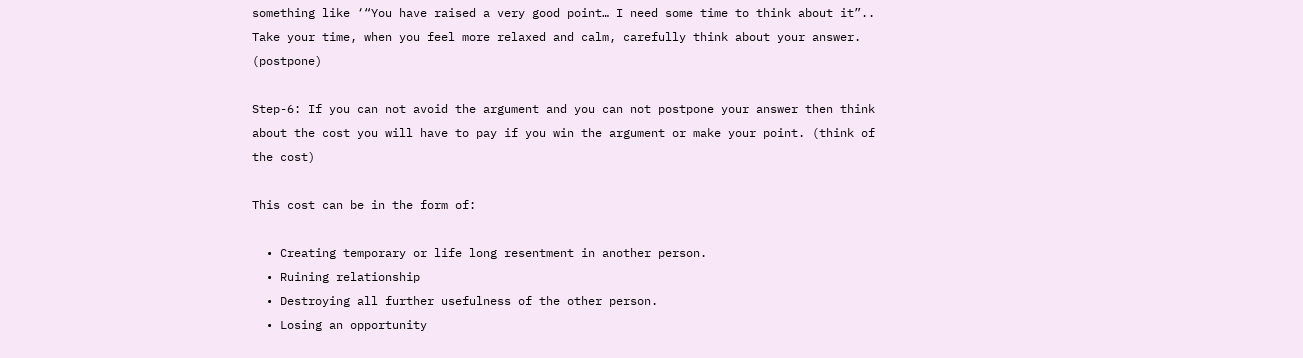something like ‘“You have raised a very good point… I need some time to think about it”.. Take your time, when you feel more relaxed and calm, carefully think about your answer. (postpone)

Step-6: If you can not avoid the argument and you can not postpone your answer then think about the cost you will have to pay if you win the argument or make your point. (think of the cost)

This cost can be in the form of:

  • Creating temporary or life long resentment in another person.
  • Ruining relationship
  • Destroying all further usefulness of the other person.
  • Losing an opportunity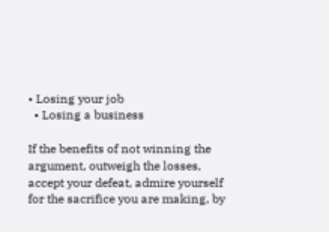• Losing your job
  • Losing a business

If the benefits of not winning the argument, outweigh the losses, accept your defeat, admire yourself for the sacrifice you are making, by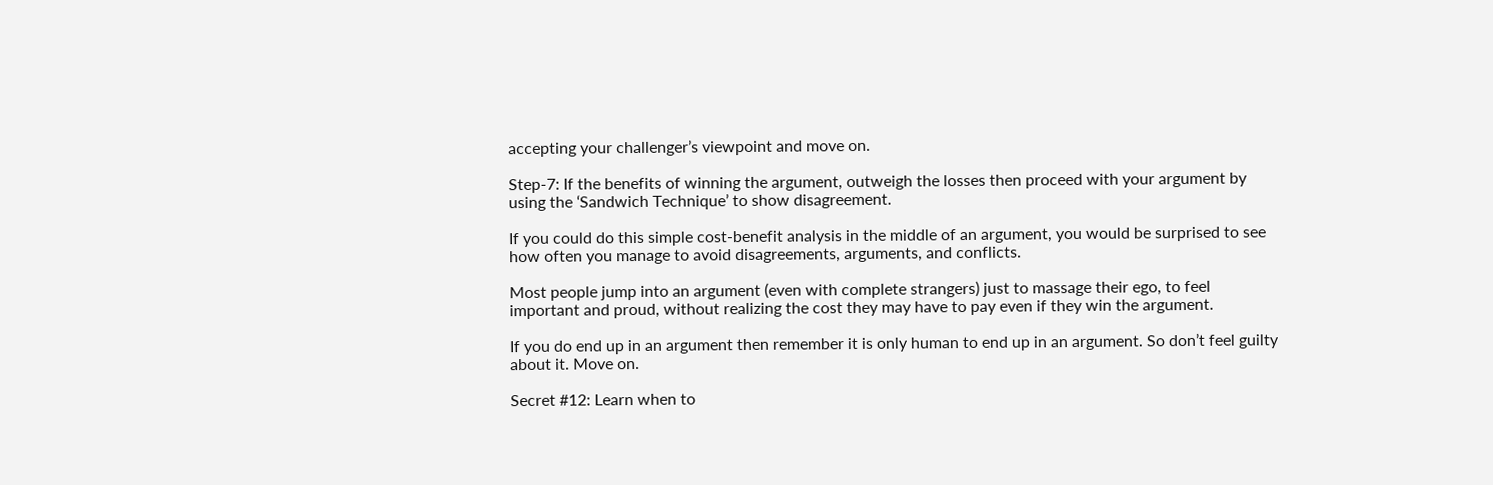accepting your challenger’s viewpoint and move on.

Step-7: If the benefits of winning the argument, outweigh the losses then proceed with your argument by using the ‘Sandwich Technique’ to show disagreement.

If you could do this simple cost-benefit analysis in the middle of an argument, you would be surprised to see how often you manage to avoid disagreements, arguments, and conflicts.

Most people jump into an argument (even with complete strangers) just to massage their ego, to feel important and proud, without realizing the cost they may have to pay even if they win the argument.

If you do end up in an argument then remember it is only human to end up in an argument. So don’t feel guilty about it. Move on.

Secret #12: Learn when to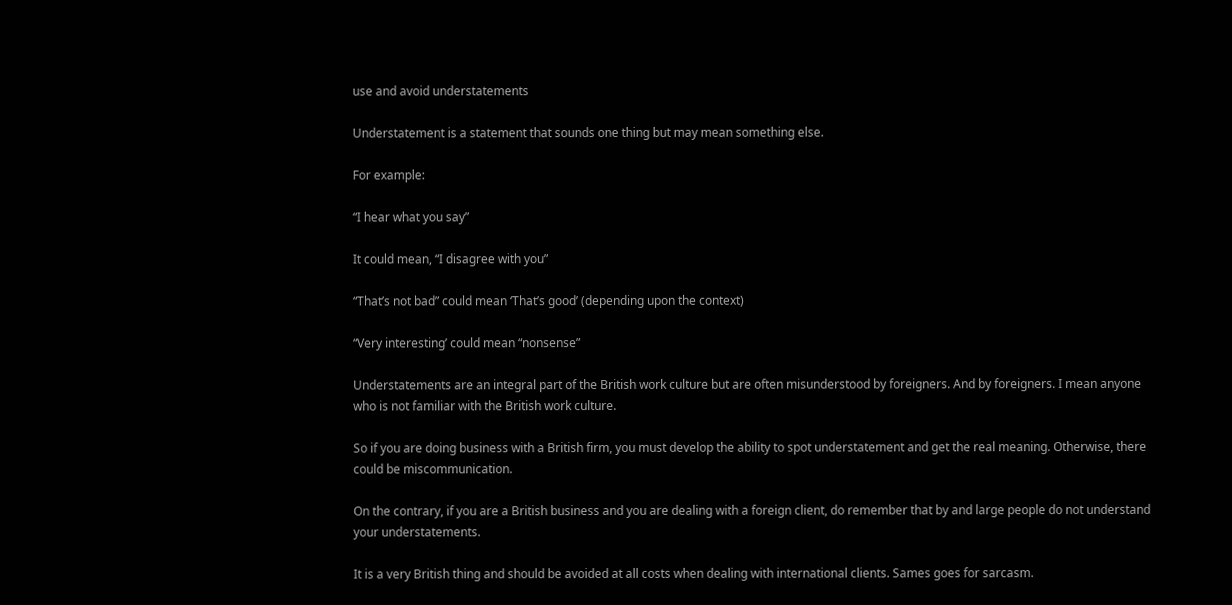use and avoid understatements

Understatement is a statement that sounds one thing but may mean something else.

For example:

“I hear what you say”

It could mean, “I disagree with you”

“That’s not bad” could mean ‘That’s good’ (depending upon the context)

“Very interesting’ could mean “nonsense”

Understatements are an integral part of the British work culture but are often misunderstood by foreigners. And by foreigners. I mean anyone who is not familiar with the British work culture.

So if you are doing business with a British firm, you must develop the ability to spot understatement and get the real meaning. Otherwise, there could be miscommunication.

On the contrary, if you are a British business and you are dealing with a foreign client, do remember that by and large people do not understand your understatements.

It is a very British thing and should be avoided at all costs when dealing with international clients. Sames goes for sarcasm.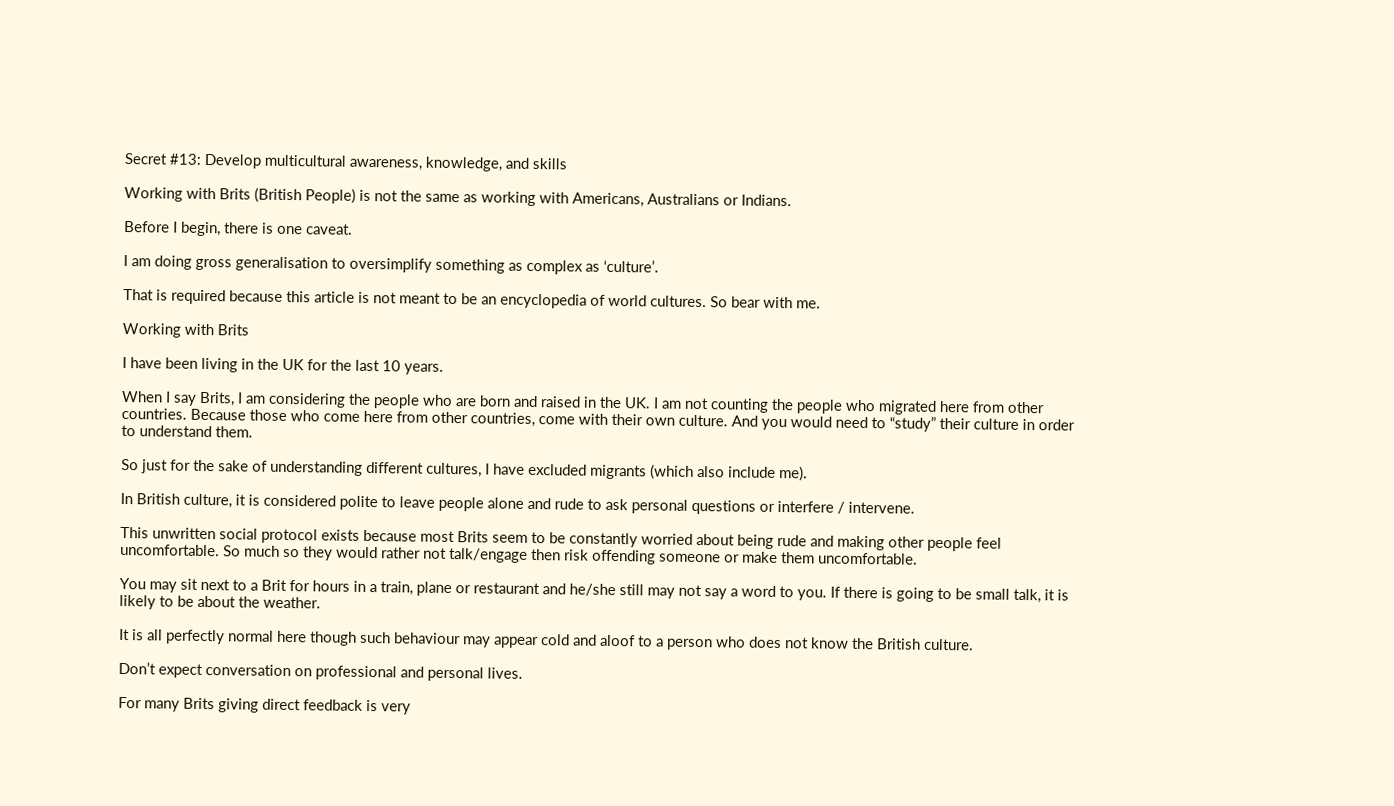Secret #13: Develop multicultural awareness, knowledge, and skills

Working with Brits (British People) is not the same as working with Americans, Australians or Indians.

Before I begin, there is one caveat.

I am doing gross generalisation to oversimplify something as complex as ‘culture’.

That is required because this article is not meant to be an encyclopedia of world cultures. So bear with me.

Working with Brits

I have been living in the UK for the last 10 years.

When I say Brits, I am considering the people who are born and raised in the UK. I am not counting the people who migrated here from other countries. Because those who come here from other countries, come with their own culture. And you would need to “study” their culture in order to understand them.

So just for the sake of understanding different cultures, I have excluded migrants (which also include me).

In British culture, it is considered polite to leave people alone and rude to ask personal questions or interfere / intervene.

This unwritten social protocol exists because most Brits seem to be constantly worried about being rude and making other people feel uncomfortable. So much so they would rather not talk/engage then risk offending someone or make them uncomfortable.

You may sit next to a Brit for hours in a train, plane or restaurant and he/she still may not say a word to you. If there is going to be small talk, it is likely to be about the weather.

It is all perfectly normal here though such behaviour may appear cold and aloof to a person who does not know the British culture.

Don’t expect conversation on professional and personal lives.

For many Brits giving direct feedback is very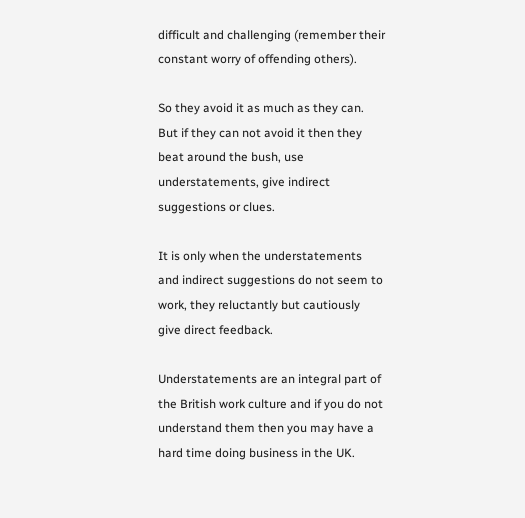difficult and challenging (remember their constant worry of offending others).

So they avoid it as much as they can. But if they can not avoid it then they beat around the bush, use understatements, give indirect suggestions or clues.

It is only when the understatements and indirect suggestions do not seem to work, they reluctantly but cautiously give direct feedback.

Understatements are an integral part of the British work culture and if you do not understand them then you may have a hard time doing business in the UK.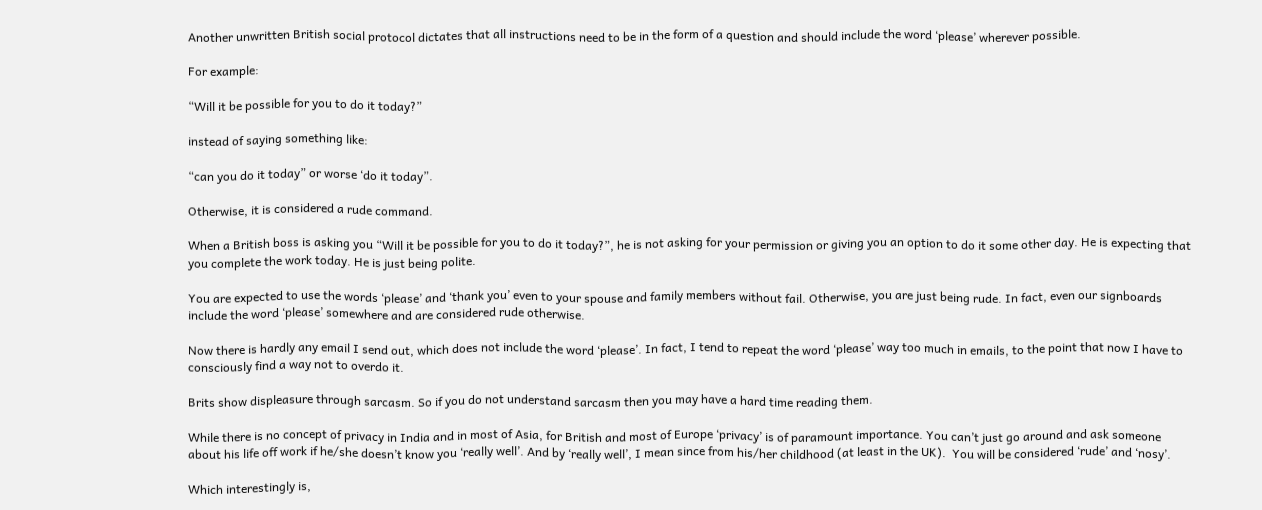Another unwritten British social protocol dictates that all instructions need to be in the form of a question and should include the word ‘please’ wherever possible.

For example:

“Will it be possible for you to do it today?”

instead of saying something like:

“can you do it today” or worse ‘do it today”.

Otherwise, it is considered a rude command.

When a British boss is asking you “Will it be possible for you to do it today?”, he is not asking for your permission or giving you an option to do it some other day. He is expecting that you complete the work today. He is just being polite.

You are expected to use the words ‘please’ and ‘thank you’ even to your spouse and family members without fail. Otherwise, you are just being rude. In fact, even our signboards include the word ‘please’ somewhere and are considered rude otherwise.

Now there is hardly any email I send out, which does not include the word ‘please’. In fact, I tend to repeat the word ‘please’ way too much in emails, to the point that now I have to consciously find a way not to overdo it.

Brits show displeasure through sarcasm. So if you do not understand sarcasm then you may have a hard time reading them.

While there is no concept of privacy in India and in most of Asia, for British and most of Europe ‘privacy’ is of paramount importance. You can’t just go around and ask someone about his life off work if he/she doesn’t know you ‘really well’. And by ‘really well’, I mean since from his/her childhood (at least in the UK).  You will be considered ‘rude’ and ‘nosy’.

Which interestingly is,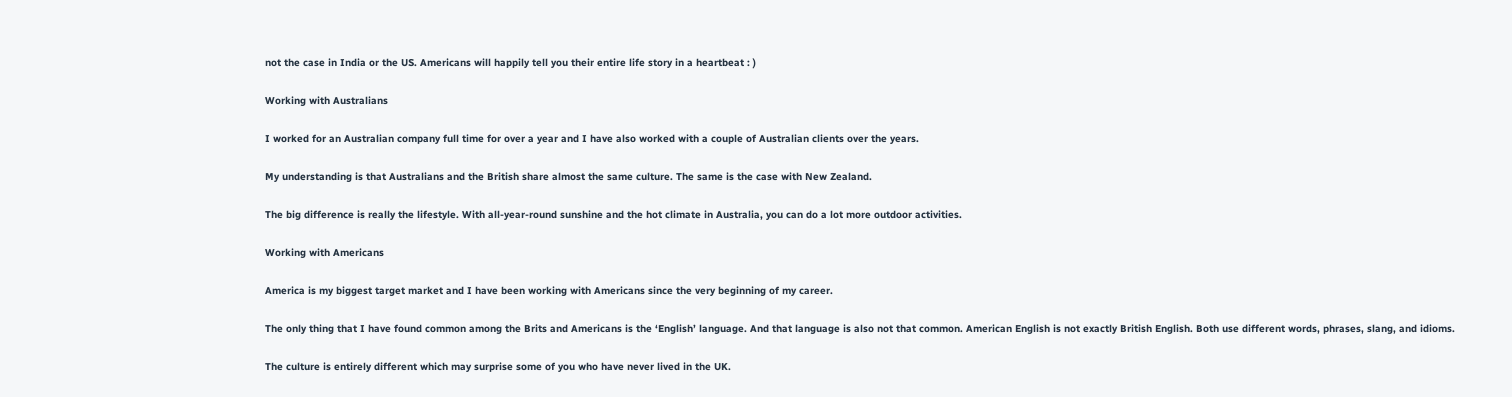not the case in India or the US. Americans will happily tell you their entire life story in a heartbeat : )

Working with Australians

I worked for an Australian company full time for over a year and I have also worked with a couple of Australian clients over the years.

My understanding is that Australians and the British share almost the same culture. The same is the case with New Zealand.

The big difference is really the lifestyle. With all-year-round sunshine and the hot climate in Australia, you can do a lot more outdoor activities.

Working with Americans

America is my biggest target market and I have been working with Americans since the very beginning of my career.

The only thing that I have found common among the Brits and Americans is the ‘English’ language. And that language is also not that common. American English is not exactly British English. Both use different words, phrases, slang, and idioms.

The culture is entirely different which may surprise some of you who have never lived in the UK.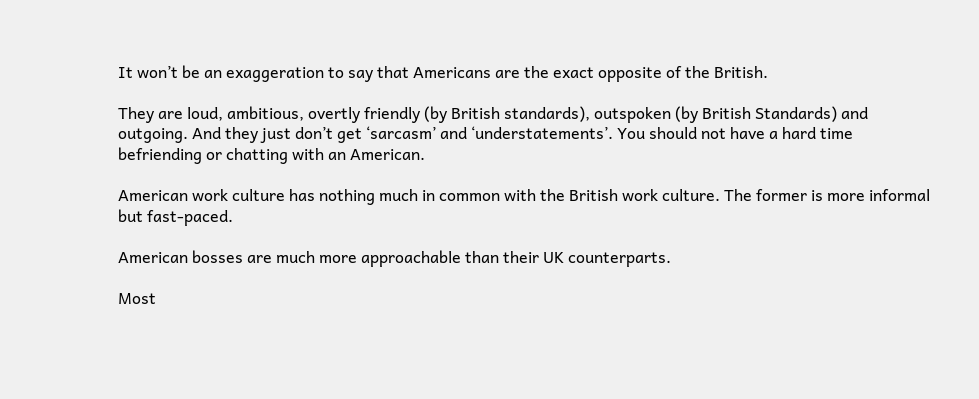It won’t be an exaggeration to say that Americans are the exact opposite of the British.

They are loud, ambitious, overtly friendly (by British standards), outspoken (by British Standards) and outgoing. And they just don’t get ‘sarcasm’ and ‘understatements’. You should not have a hard time befriending or chatting with an American.

American work culture has nothing much in common with the British work culture. The former is more informal but fast-paced.

American bosses are much more approachable than their UK counterparts.

Most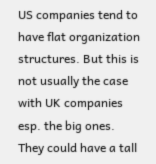US companies tend to have flat organization structures. But this is not usually the case with UK companies esp. the big ones. They could have a tall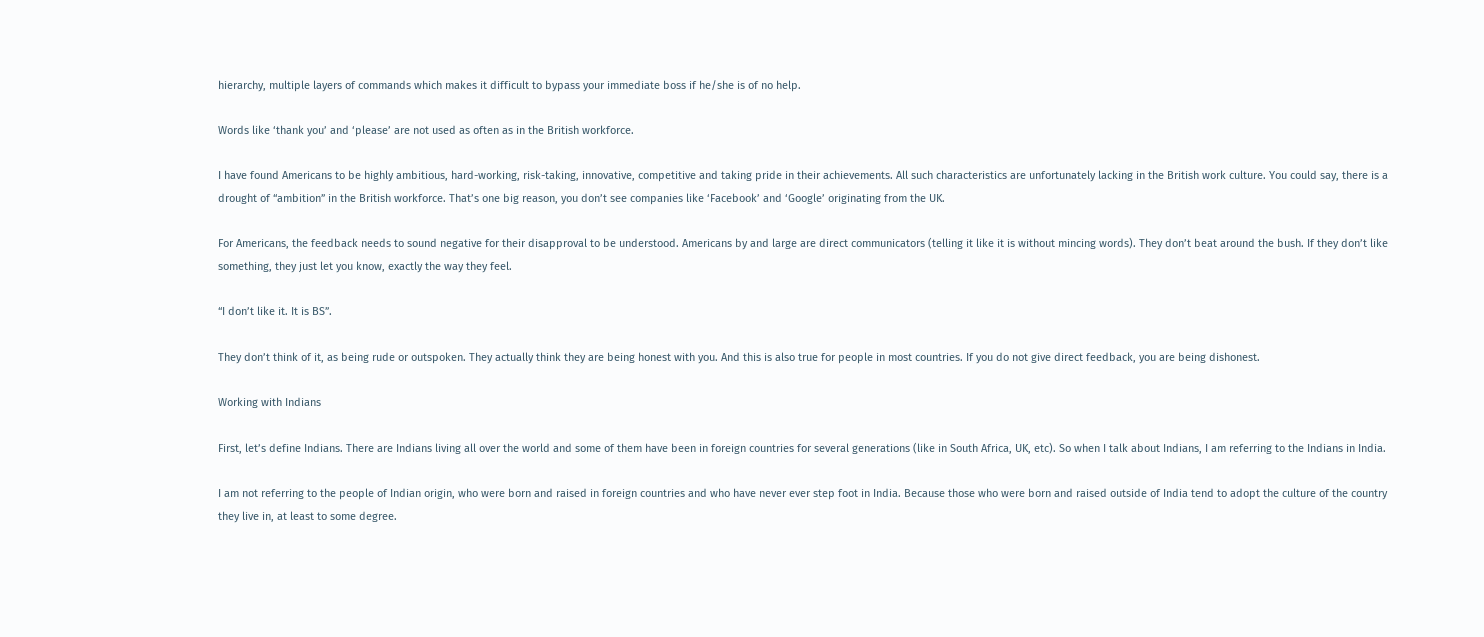hierarchy, multiple layers of commands which makes it difficult to bypass your immediate boss if he/she is of no help.

Words like ‘thank you’ and ‘please’ are not used as often as in the British workforce.

I have found Americans to be highly ambitious, hard-working, risk-taking, innovative, competitive and taking pride in their achievements. All such characteristics are unfortunately lacking in the British work culture. You could say, there is a drought of “ambition” in the British workforce. That’s one big reason, you don’t see companies like ‘Facebook’ and ‘Google’ originating from the UK.

For Americans, the feedback needs to sound negative for their disapproval to be understood. Americans by and large are direct communicators (telling it like it is without mincing words). They don’t beat around the bush. If they don’t like something, they just let you know, exactly the way they feel.

“I don’t like it. It is BS”.

They don’t think of it, as being rude or outspoken. They actually think they are being honest with you. And this is also true for people in most countries. If you do not give direct feedback, you are being dishonest.

Working with Indians

First, let’s define Indians. There are Indians living all over the world and some of them have been in foreign countries for several generations (like in South Africa, UK, etc). So when I talk about Indians, I am referring to the Indians in India.

I am not referring to the people of Indian origin, who were born and raised in foreign countries and who have never ever step foot in India. Because those who were born and raised outside of India tend to adopt the culture of the country they live in, at least to some degree.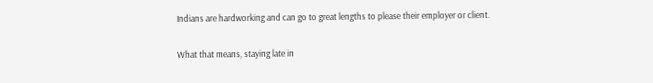Indians are hardworking and can go to great lengths to please their employer or client.

What that means, staying late in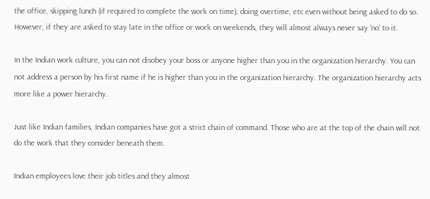the office, skipping lunch (if required to complete the work on time), doing overtime, etc even without being asked to do so. However, if they are asked to stay late in the office or work on weekends, they will almost always never say ‘no’ to it.

In the Indian work culture, you can not disobey your boss or anyone higher than you in the organization hierarchy. You can not address a person by his first name if he is higher than you in the organization hierarchy. The organization hierarchy acts more like a power hierarchy.

Just like Indian families, Indian companies have got a strict chain of command. Those who are at the top of the chain will not do the work that they consider beneath them.

Indian employees love their job titles and they almost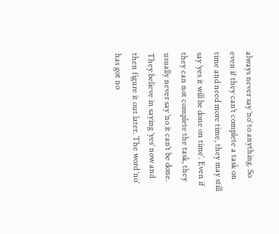always never say ‘no’ to anything. So even if they can’t complete a task on time and need more time, they may still say ‘yes it will be done on time’. Even if they can not complete the task, they usually never say ‘no it can’t be done. They believe in saying ‘yes’ now and then figure it out later. The word ‘no’ has got no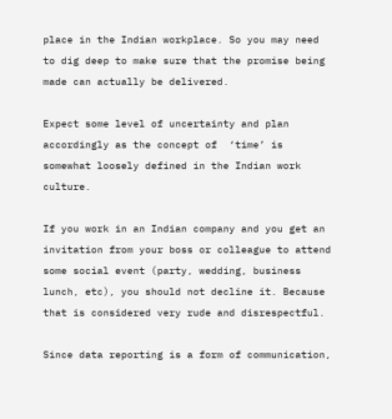place in the Indian workplace. So you may need to dig deep to make sure that the promise being made can actually be delivered.

Expect some level of uncertainty and plan accordingly as the concept of  ‘time’ is somewhat loosely defined in the Indian work culture.

If you work in an Indian company and you get an invitation from your boss or colleague to attend some social event (party, wedding, business lunch, etc), you should not decline it. Because that is considered very rude and disrespectful.

Since data reporting is a form of communication,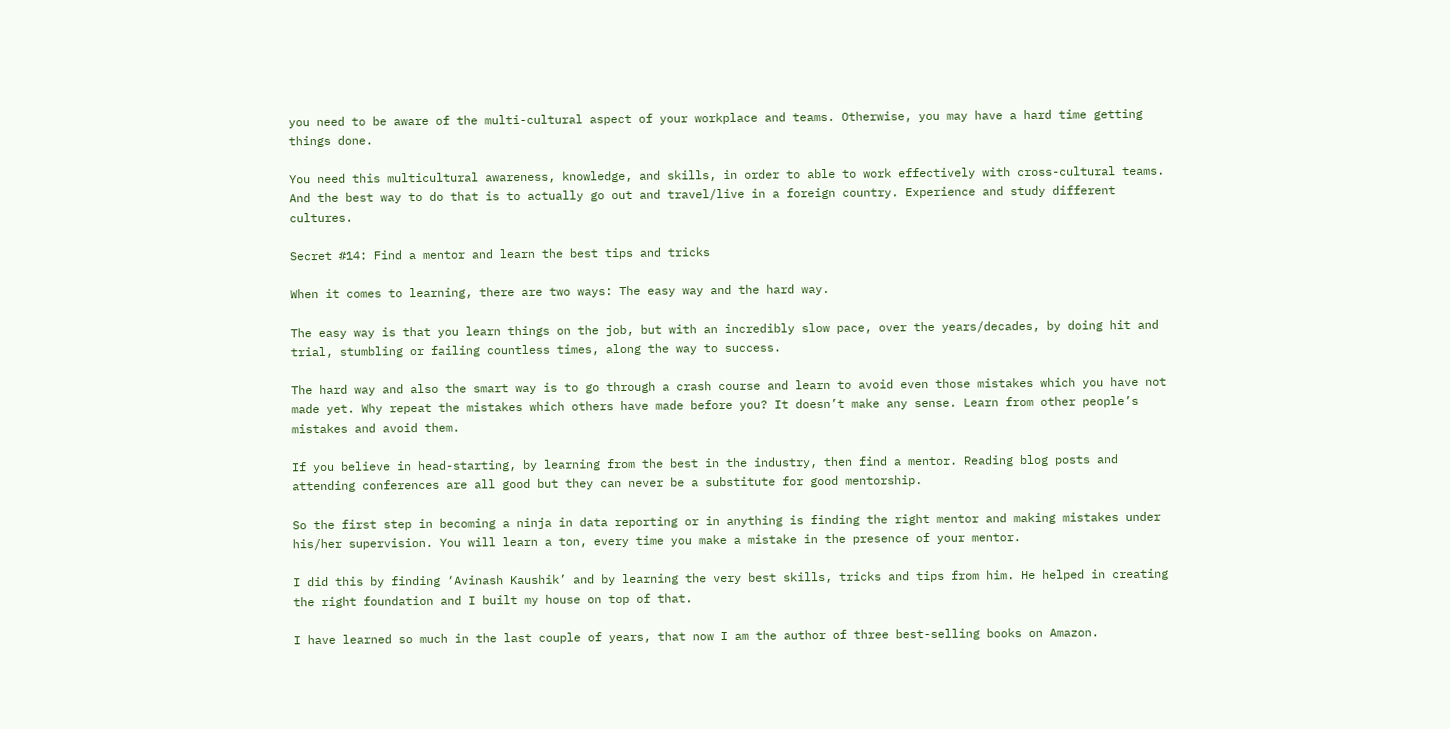you need to be aware of the multi-cultural aspect of your workplace and teams. Otherwise, you may have a hard time getting things done.

You need this multicultural awareness, knowledge, and skills, in order to able to work effectively with cross-cultural teams. And the best way to do that is to actually go out and travel/live in a foreign country. Experience and study different cultures.

Secret #14: Find a mentor and learn the best tips and tricks

When it comes to learning, there are two ways: The easy way and the hard way.

The easy way is that you learn things on the job, but with an incredibly slow pace, over the years/decades, by doing hit and trial, stumbling or failing countless times, along the way to success.

The hard way and also the smart way is to go through a crash course and learn to avoid even those mistakes which you have not made yet. Why repeat the mistakes which others have made before you? It doesn’t make any sense. Learn from other people’s mistakes and avoid them.

If you believe in head-starting, by learning from the best in the industry, then find a mentor. Reading blog posts and attending conferences are all good but they can never be a substitute for good mentorship.

So the first step in becoming a ninja in data reporting or in anything is finding the right mentor and making mistakes under his/her supervision. You will learn a ton, every time you make a mistake in the presence of your mentor.

I did this by finding ‘Avinash Kaushik’ and by learning the very best skills, tricks and tips from him. He helped in creating the right foundation and I built my house on top of that.

I have learned so much in the last couple of years, that now I am the author of three best-selling books on Amazon.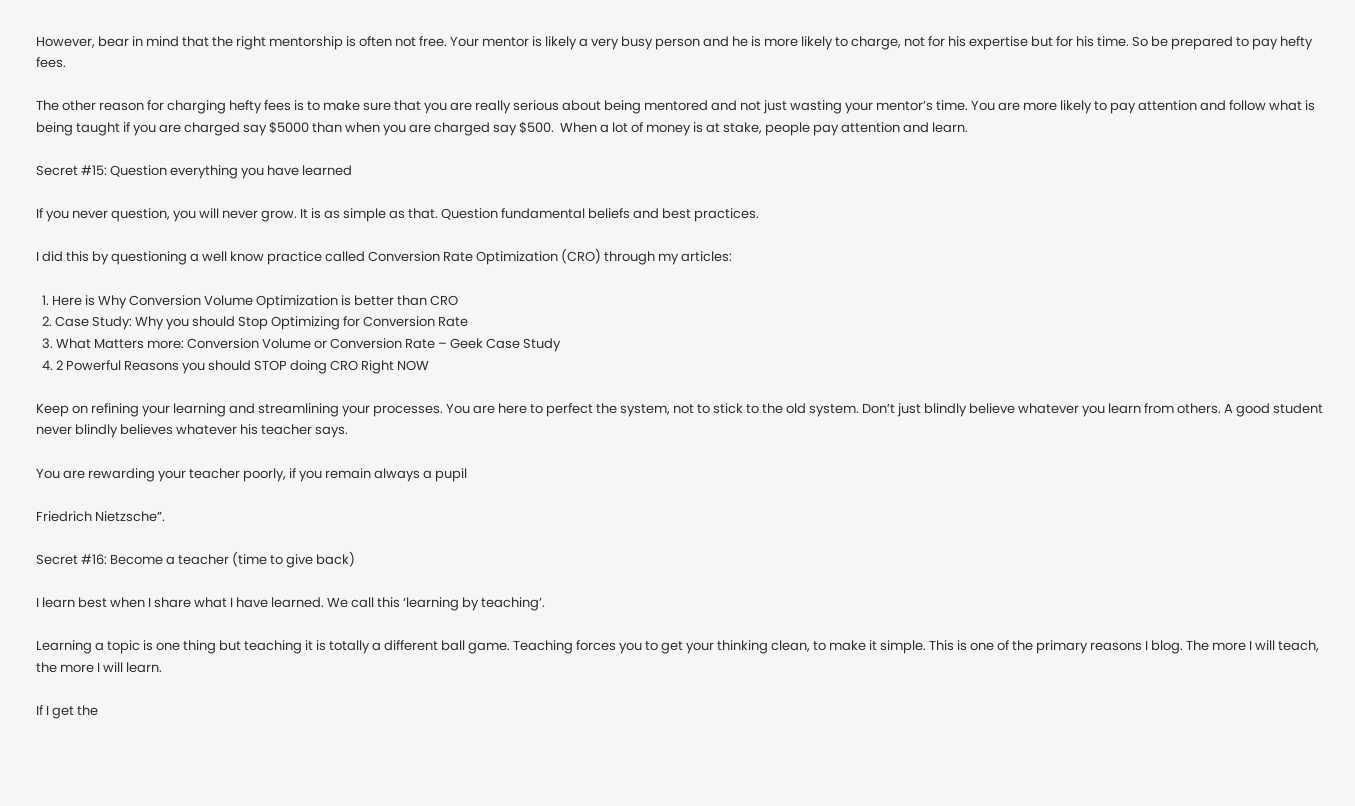However, bear in mind that the right mentorship is often not free. Your mentor is likely a very busy person and he is more likely to charge, not for his expertise but for his time. So be prepared to pay hefty fees.

The other reason for charging hefty fees is to make sure that you are really serious about being mentored and not just wasting your mentor’s time. You are more likely to pay attention and follow what is being taught if you are charged say $5000 than when you are charged say $500.  When a lot of money is at stake, people pay attention and learn.

Secret #15: Question everything you have learned

If you never question, you will never grow. It is as simple as that. Question fundamental beliefs and best practices.

I did this by questioning a well know practice called Conversion Rate Optimization (CRO) through my articles:

  1. Here is Why Conversion Volume Optimization is better than CRO
  2. Case Study: Why you should Stop Optimizing for Conversion Rate
  3. What Matters more: Conversion Volume or Conversion Rate – Geek Case Study
  4. 2 Powerful Reasons you should STOP doing CRO Right NOW

Keep on refining your learning and streamlining your processes. You are here to perfect the system, not to stick to the old system. Don’t just blindly believe whatever you learn from others. A good student never blindly believes whatever his teacher says.

You are rewarding your teacher poorly, if you remain always a pupil

Friedrich Nietzsche”.

Secret #16: Become a teacher (time to give back)

I learn best when I share what I have learned. We call this ‘learning by teaching’.

Learning a topic is one thing but teaching it is totally a different ball game. Teaching forces you to get your thinking clean, to make it simple. This is one of the primary reasons I blog. The more I will teach, the more I will learn.

If I get the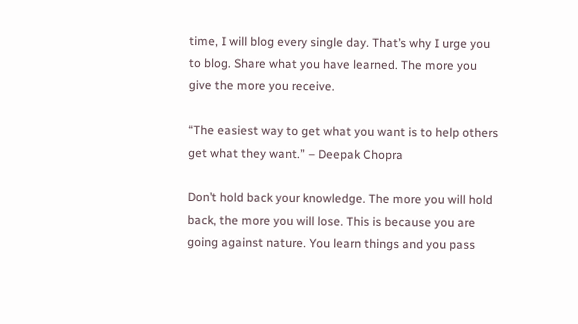time, I will blog every single day. That’s why I urge you to blog. Share what you have learned. The more you give the more you receive.

“The easiest way to get what you want is to help others get what they want.” – Deepak Chopra

Don’t hold back your knowledge. The more you will hold back, the more you will lose. This is because you are going against nature. You learn things and you pass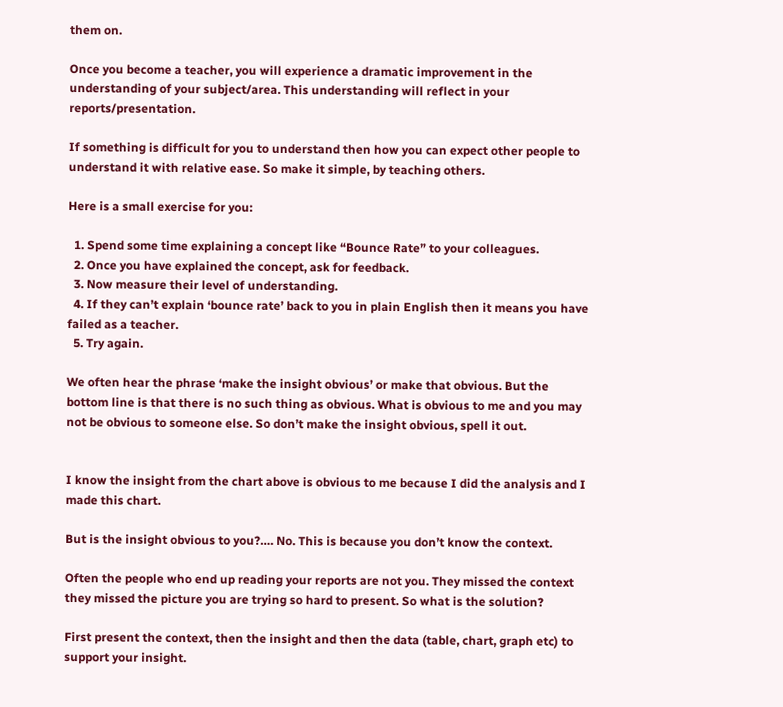them on.

Once you become a teacher, you will experience a dramatic improvement in the understanding of your subject/area. This understanding will reflect in your reports/presentation.

If something is difficult for you to understand then how you can expect other people to understand it with relative ease. So make it simple, by teaching others.

Here is a small exercise for you:

  1. Spend some time explaining a concept like “Bounce Rate” to your colleagues.
  2. Once you have explained the concept, ask for feedback.
  3. Now measure their level of understanding.
  4. If they can’t explain ‘bounce rate’ back to you in plain English then it means you have failed as a teacher.
  5. Try again.

We often hear the phrase ‘make the insight obvious’ or make that obvious. But the bottom line is that there is no such thing as obvious. What is obvious to me and you may not be obvious to someone else. So don’t make the insight obvious, spell it out.


I know the insight from the chart above is obvious to me because I did the analysis and I made this chart.

But is the insight obvious to you?…. No. This is because you don’t know the context.

Often the people who end up reading your reports are not you. They missed the context they missed the picture you are trying so hard to present. So what is the solution?

First present the context, then the insight and then the data (table, chart, graph etc) to support your insight.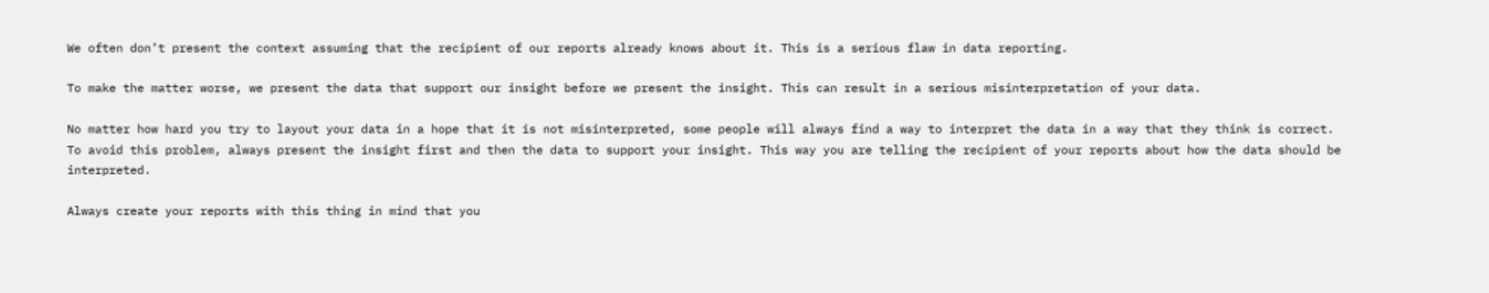We often don’t present the context assuming that the recipient of our reports already knows about it. This is a serious flaw in data reporting.

To make the matter worse, we present the data that support our insight before we present the insight. This can result in a serious misinterpretation of your data.

No matter how hard you try to layout your data in a hope that it is not misinterpreted, some people will always find a way to interpret the data in a way that they think is correct. To avoid this problem, always present the insight first and then the data to support your insight. This way you are telling the recipient of your reports about how the data should be interpreted.

Always create your reports with this thing in mind that you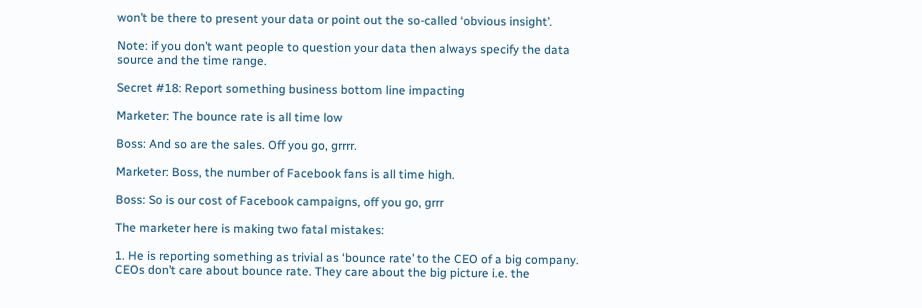won’t be there to present your data or point out the so-called ‘obvious insight’.

Note: if you don’t want people to question your data then always specify the data source and the time range.

Secret #18: Report something business bottom line impacting

Marketer: The bounce rate is all time low

Boss: And so are the sales. Off you go, grrrr.

Marketer: Boss, the number of Facebook fans is all time high.

Boss: So is our cost of Facebook campaigns, off you go, grrr

The marketer here is making two fatal mistakes:

1. He is reporting something as trivial as ‘bounce rate’ to the CEO of a big company. CEOs don’t care about bounce rate. They care about the big picture i.e. the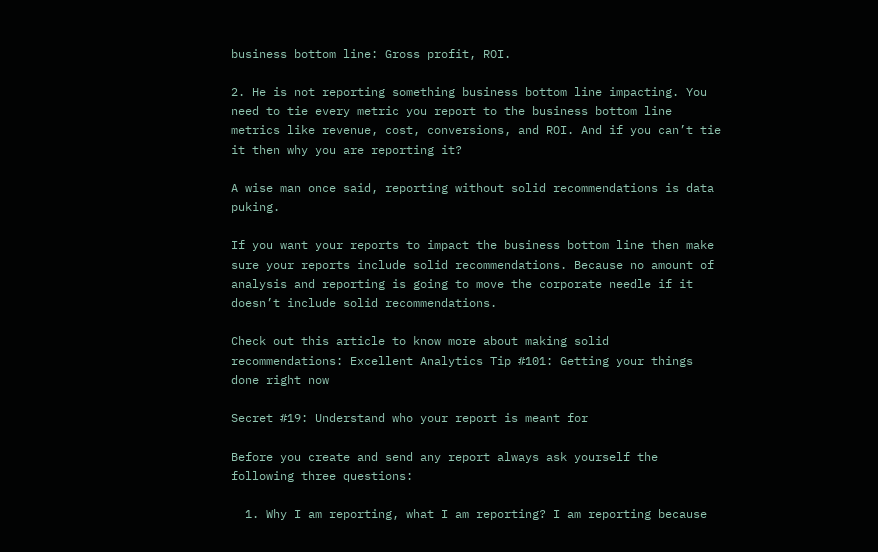business bottom line: Gross profit, ROI.

2. He is not reporting something business bottom line impacting. You need to tie every metric you report to the business bottom line metrics like revenue, cost, conversions, and ROI. And if you can’t tie it then why you are reporting it?

A wise man once said, reporting without solid recommendations is data puking.

If you want your reports to impact the business bottom line then make sure your reports include solid recommendations. Because no amount of analysis and reporting is going to move the corporate needle if it doesn’t include solid recommendations.

Check out this article to know more about making solid recommendations: Excellent Analytics Tip #101: Getting your things done right now

Secret #19: Understand who your report is meant for

Before you create and send any report always ask yourself the following three questions:

  1. Why I am reporting, what I am reporting? I am reporting because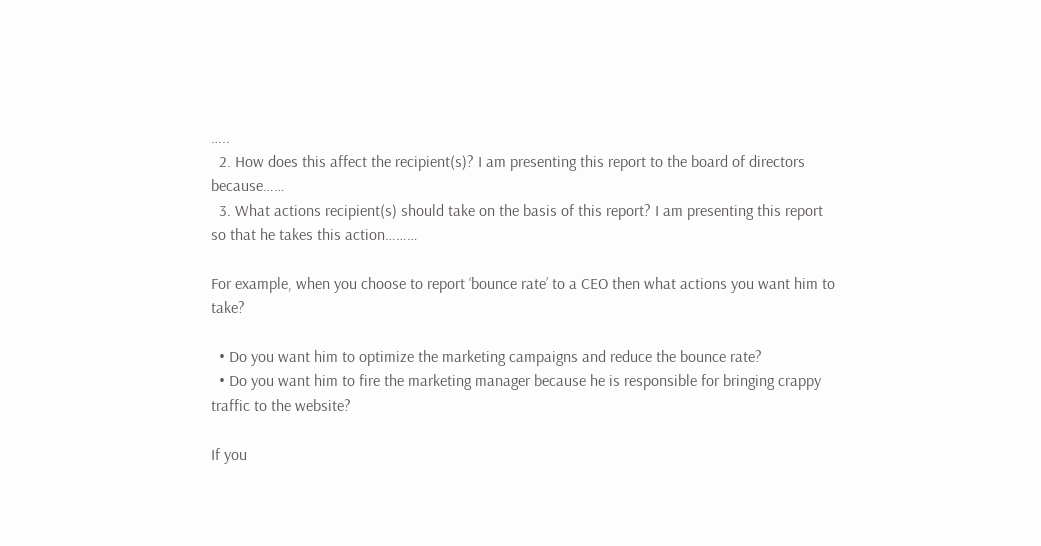…..
  2. How does this affect the recipient(s)? I am presenting this report to the board of directors because……
  3. What actions recipient(s) should take on the basis of this report? I am presenting this report so that he takes this action………

For example, when you choose to report ‘bounce rate’ to a CEO then what actions you want him to take?

  • Do you want him to optimize the marketing campaigns and reduce the bounce rate?
  • Do you want him to fire the marketing manager because he is responsible for bringing crappy traffic to the website?

If you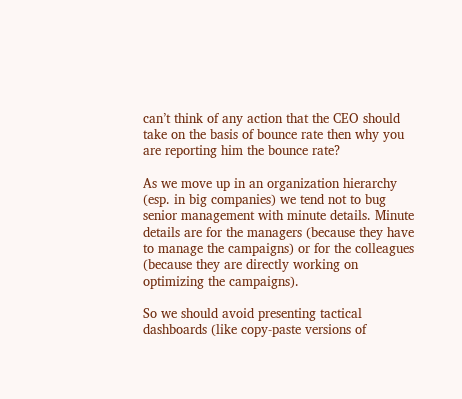can’t think of any action that the CEO should take on the basis of bounce rate then why you are reporting him the bounce rate?

As we move up in an organization hierarchy (esp. in big companies) we tend not to bug senior management with minute details. Minute details are for the managers (because they have to manage the campaigns) or for the colleagues (because they are directly working on optimizing the campaigns).

So we should avoid presenting tactical dashboards (like copy-paste versions of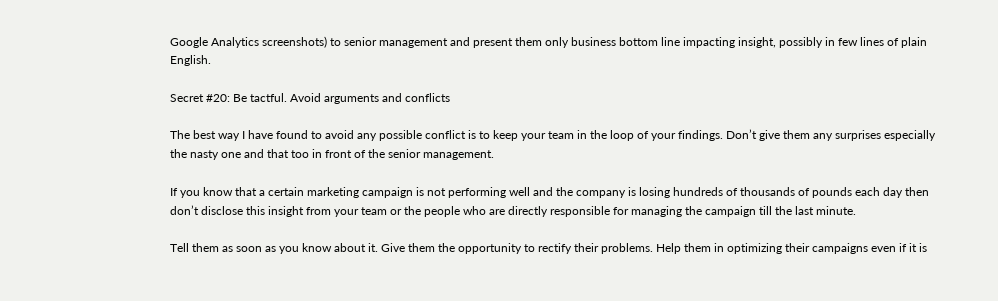Google Analytics screenshots) to senior management and present them only business bottom line impacting insight, possibly in few lines of plain English.

Secret #20: Be tactful. Avoid arguments and conflicts

The best way I have found to avoid any possible conflict is to keep your team in the loop of your findings. Don’t give them any surprises especially the nasty one and that too in front of the senior management.

If you know that a certain marketing campaign is not performing well and the company is losing hundreds of thousands of pounds each day then don’t disclose this insight from your team or the people who are directly responsible for managing the campaign till the last minute.

Tell them as soon as you know about it. Give them the opportunity to rectify their problems. Help them in optimizing their campaigns even if it is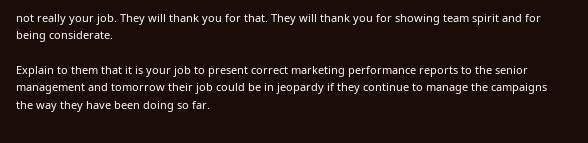not really your job. They will thank you for that. They will thank you for showing team spirit and for being considerate.

Explain to them that it is your job to present correct marketing performance reports to the senior management and tomorrow their job could be in jeopardy if they continue to manage the campaigns the way they have been doing so far.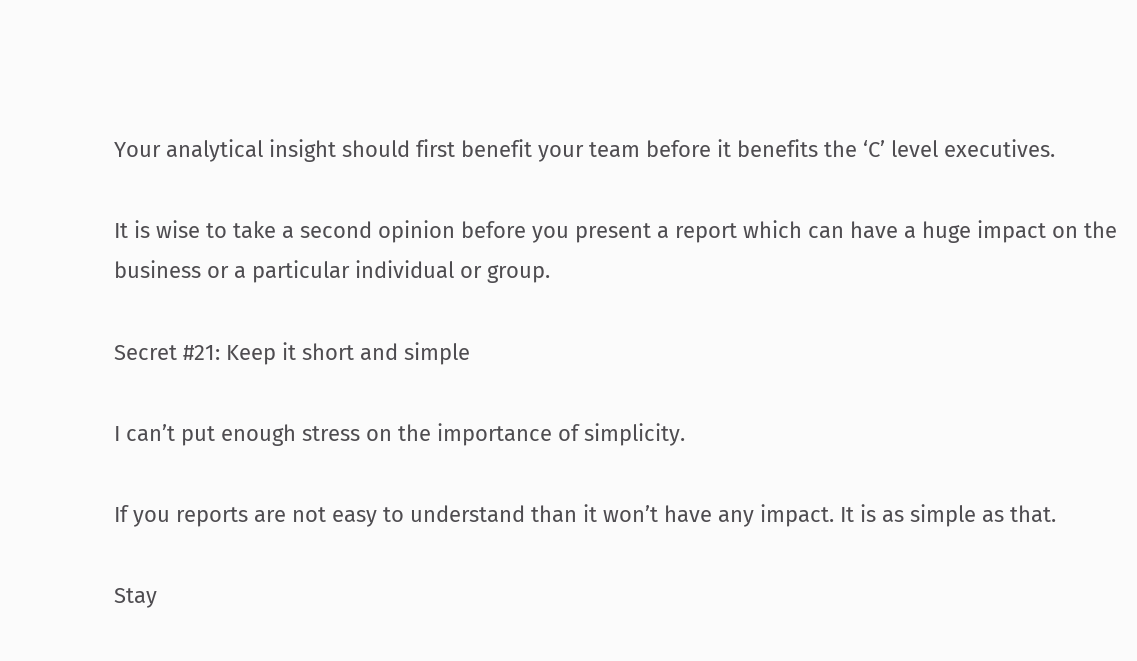Your analytical insight should first benefit your team before it benefits the ‘C’ level executives.

It is wise to take a second opinion before you present a report which can have a huge impact on the business or a particular individual or group.

Secret #21: Keep it short and simple

I can’t put enough stress on the importance of simplicity.

If you reports are not easy to understand than it won’t have any impact. It is as simple as that.

Stay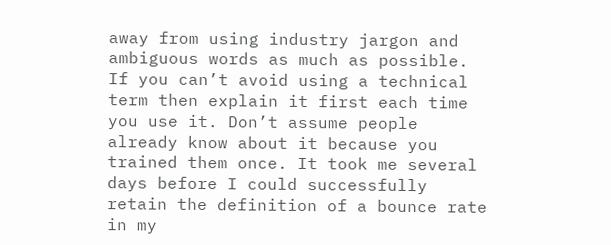away from using industry jargon and ambiguous words as much as possible.  If you can’t avoid using a technical term then explain it first each time you use it. Don’t assume people already know about it because you trained them once. It took me several days before I could successfully retain the definition of a bounce rate in my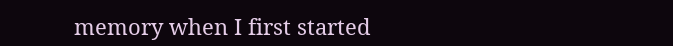memory when I first started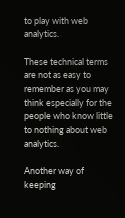to play with web analytics.

These technical terms are not as easy to remember as you may think especially for the people who know little to nothing about web analytics.

Another way of keeping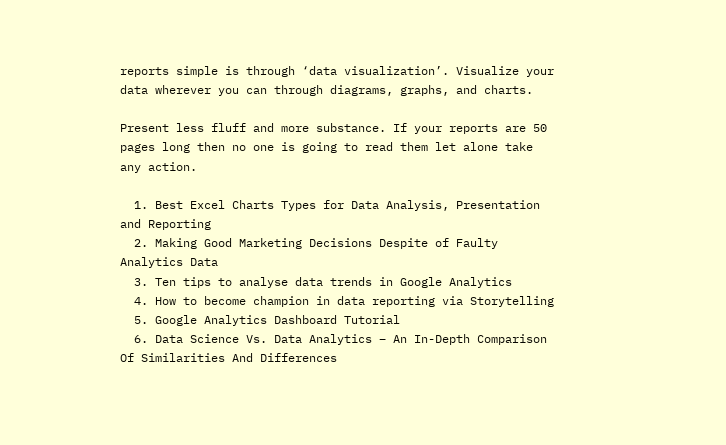reports simple is through ‘data visualization’. Visualize your data wherever you can through diagrams, graphs, and charts.

Present less fluff and more substance. If your reports are 50 pages long then no one is going to read them let alone take any action.

  1. Best Excel Charts Types for Data Analysis, Presentation and Reporting
  2. Making Good Marketing Decisions Despite of Faulty Analytics Data
  3. Ten tips to analyse data trends in Google Analytics
  4. How to become champion in data reporting via Storytelling
  5. Google Analytics Dashboard Tutorial
  6. Data Science Vs. Data Analytics – An In-Depth Comparison Of Similarities And Differences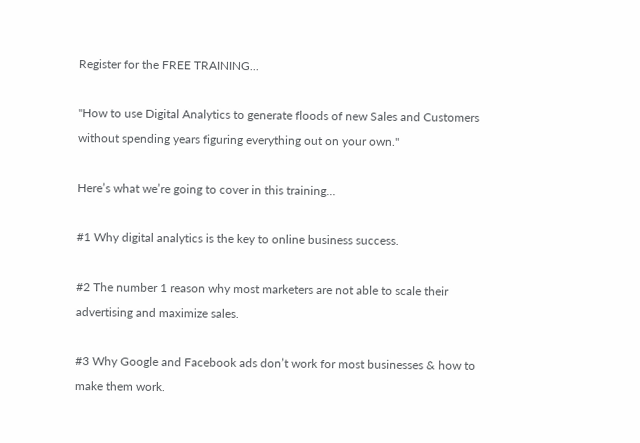Register for the FREE TRAINING...

"How to use Digital Analytics to generate floods of new Sales and Customers without spending years figuring everything out on your own."

Here’s what we’re going to cover in this training…

#1 Why digital analytics is the key to online business success.

#2 The number 1 reason why most marketers are not able to scale their advertising and maximize sales.

#3 Why Google and Facebook ads don’t work for most businesses & how to make them work.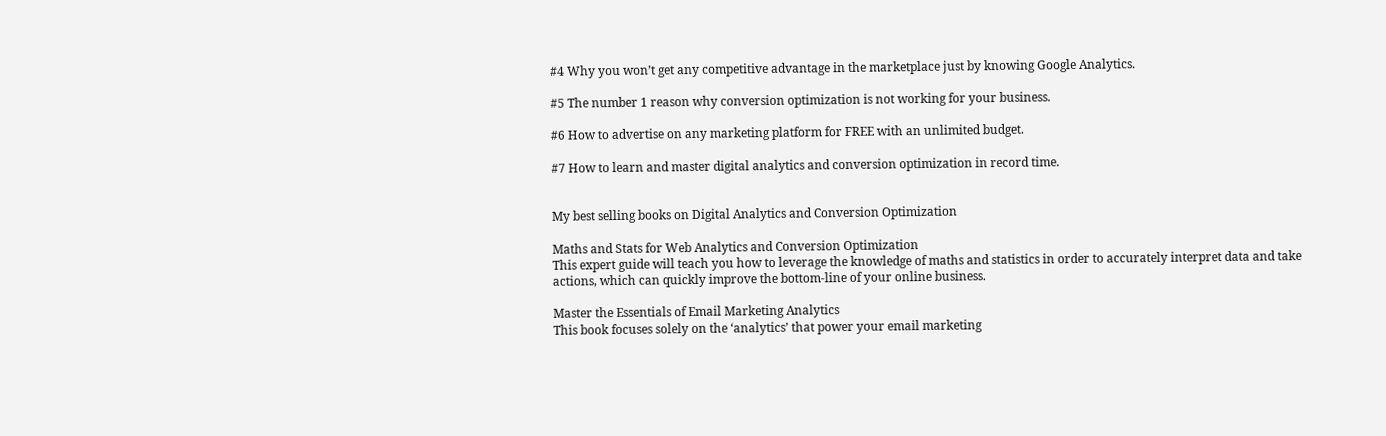#4 Why you won’t get any competitive advantage in the marketplace just by knowing Google Analytics.

#5 The number 1 reason why conversion optimization is not working for your business.

#6 How to advertise on any marketing platform for FREE with an unlimited budget.

#7 How to learn and master digital analytics and conversion optimization in record time.


My best selling books on Digital Analytics and Conversion Optimization

Maths and Stats for Web Analytics and Conversion Optimization
This expert guide will teach you how to leverage the knowledge of maths and statistics in order to accurately interpret data and take actions, which can quickly improve the bottom-line of your online business.

Master the Essentials of Email Marketing Analytics
This book focuses solely on the ‘analytics’ that power your email marketing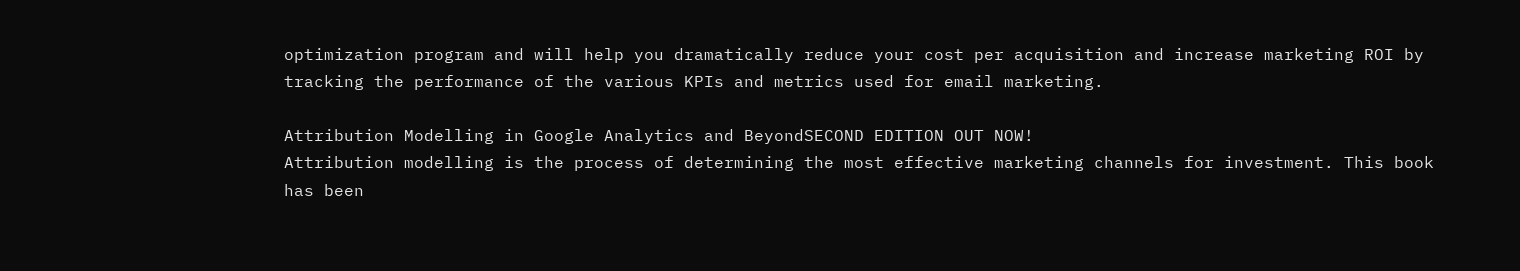optimization program and will help you dramatically reduce your cost per acquisition and increase marketing ROI by tracking the performance of the various KPIs and metrics used for email marketing.

Attribution Modelling in Google Analytics and BeyondSECOND EDITION OUT NOW!
Attribution modelling is the process of determining the most effective marketing channels for investment. This book has been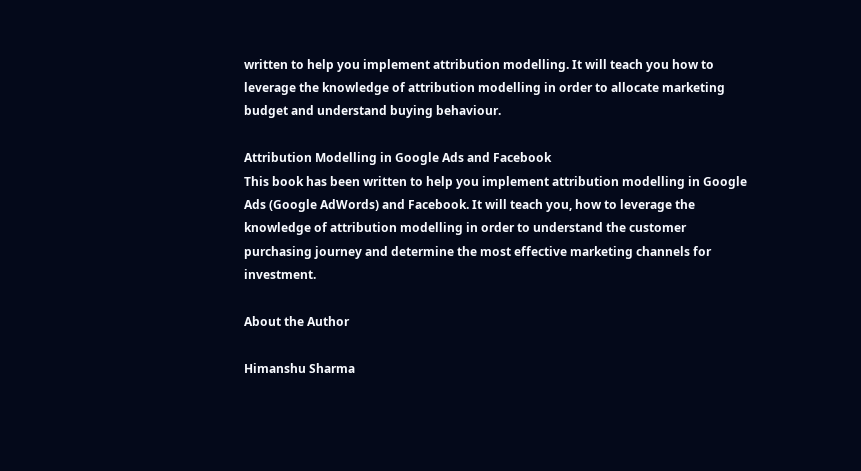written to help you implement attribution modelling. It will teach you how to leverage the knowledge of attribution modelling in order to allocate marketing budget and understand buying behaviour.

Attribution Modelling in Google Ads and Facebook
This book has been written to help you implement attribution modelling in Google Ads (Google AdWords) and Facebook. It will teach you, how to leverage the knowledge of attribution modelling in order to understand the customer purchasing journey and determine the most effective marketing channels for investment.

About the Author

Himanshu Sharma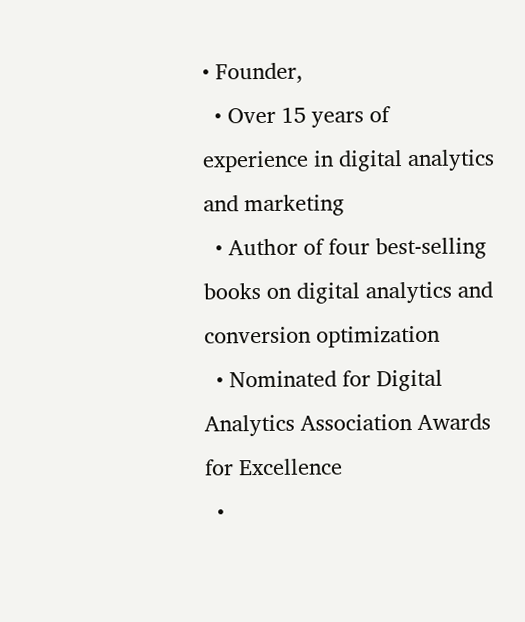• Founder,
  • Over 15 years of experience in digital analytics and marketing
  • Author of four best-selling books on digital analytics and conversion optimization
  • Nominated for Digital Analytics Association Awards for Excellence
  •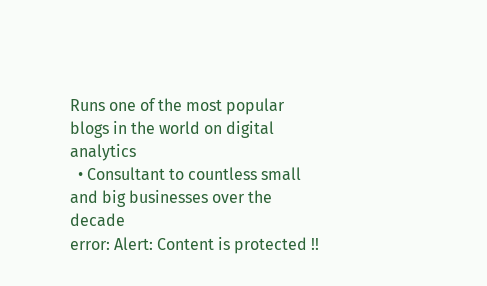Runs one of the most popular blogs in the world on digital analytics
  • Consultant to countless small and big businesses over the decade
error: Alert: Content is protected !!